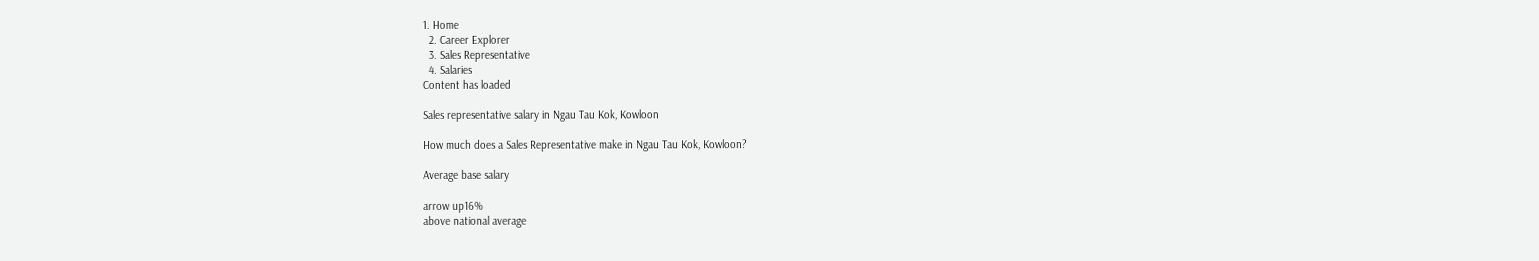1. Home
  2. Career Explorer
  3. Sales Representative
  4. Salaries
Content has loaded

Sales representative salary in Ngau Tau Kok, Kowloon

How much does a Sales Representative make in Ngau Tau Kok, Kowloon?

Average base salary

arrow up16%
above national average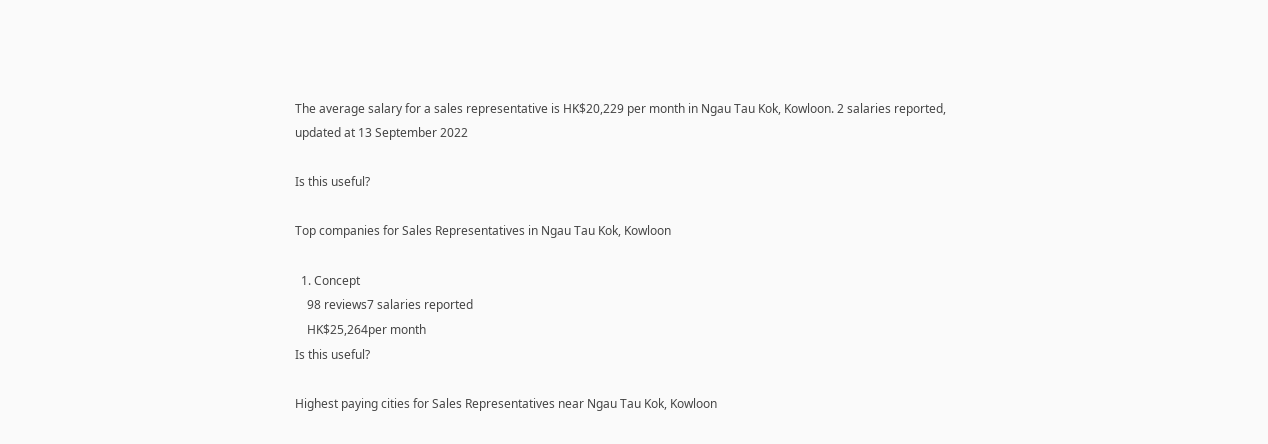The average salary for a sales representative is HK$20,229 per month in Ngau Tau Kok, Kowloon. 2 salaries reported, updated at 13 September 2022

Is this useful?

Top companies for Sales Representatives in Ngau Tau Kok, Kowloon

  1. Concept
    98 reviews7 salaries reported
    HK$25,264per month
Is this useful?

Highest paying cities for Sales Representatives near Ngau Tau Kok, Kowloon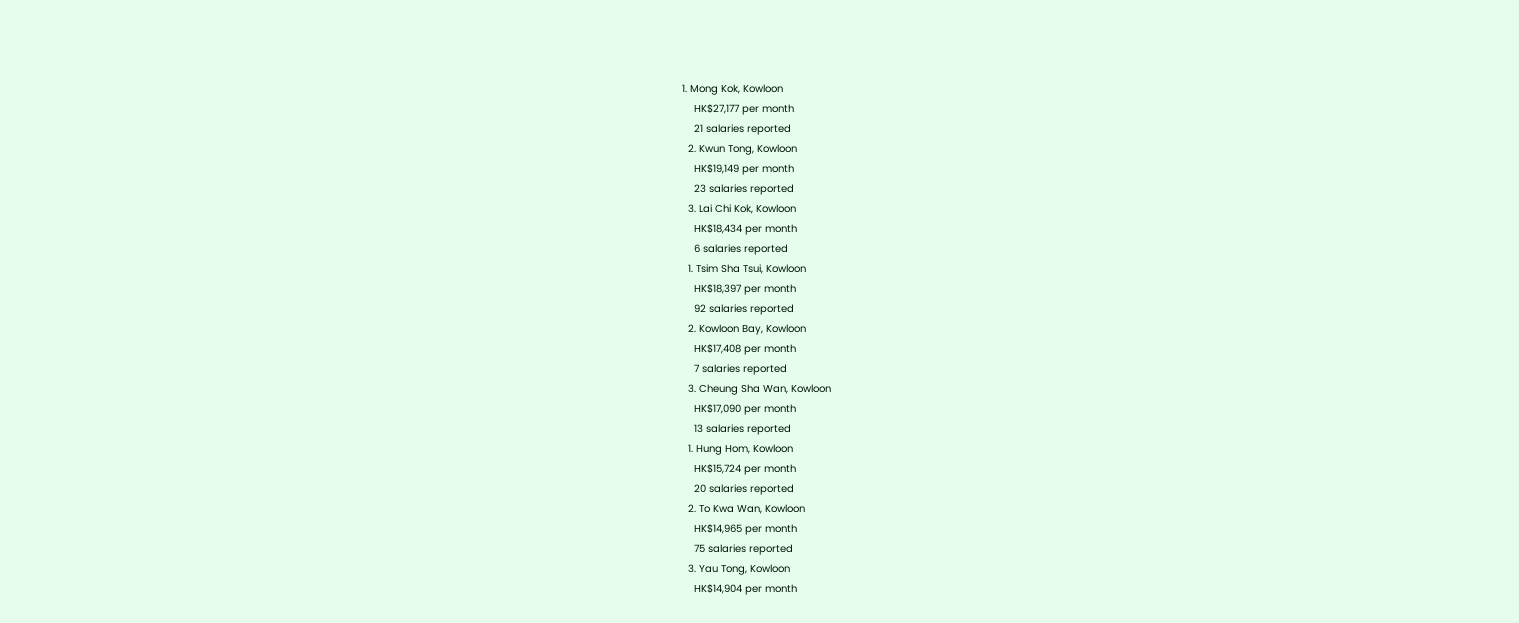1. Mong Kok, Kowloon
    HK$27,177 per month
    21 salaries reported
  2. Kwun Tong, Kowloon
    HK$19,149 per month
    23 salaries reported
  3. Lai Chi Kok, Kowloon
    HK$18,434 per month
    6 salaries reported
  1. Tsim Sha Tsui, Kowloon
    HK$18,397 per month
    92 salaries reported
  2. Kowloon Bay, Kowloon
    HK$17,408 per month
    7 salaries reported
  3. Cheung Sha Wan, Kowloon
    HK$17,090 per month
    13 salaries reported
  1. Hung Hom, Kowloon
    HK$15,724 per month
    20 salaries reported
  2. To Kwa Wan, Kowloon
    HK$14,965 per month
    75 salaries reported
  3. Yau Tong, Kowloon
    HK$14,904 per month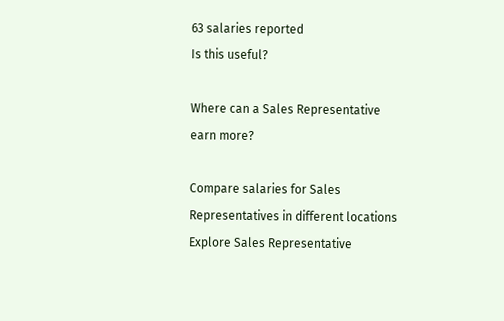63 salaries reported
Is this useful?

Where can a Sales Representative earn more?

Compare salaries for Sales Representatives in different locations
Explore Sales Representative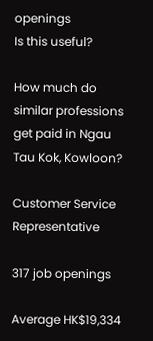openings
Is this useful?

How much do similar professions get paid in Ngau Tau Kok, Kowloon?

Customer Service Representative

317 job openings

Average HK$19,334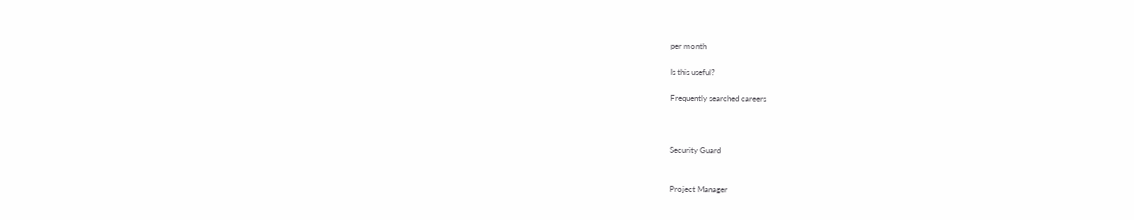per month

Is this useful?

Frequently searched careers



Security Guard


Project Manager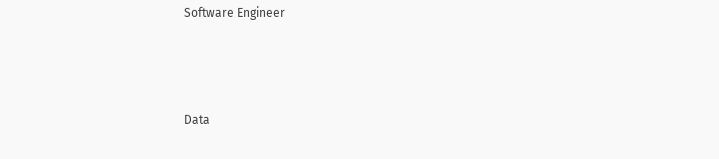Software Engineer



Data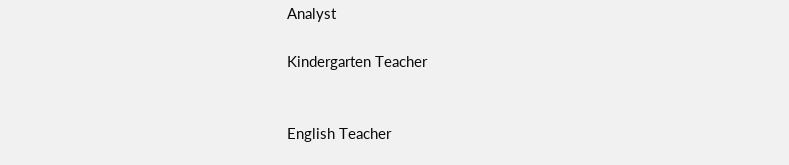Analyst

Kindergarten Teacher


English Teacher